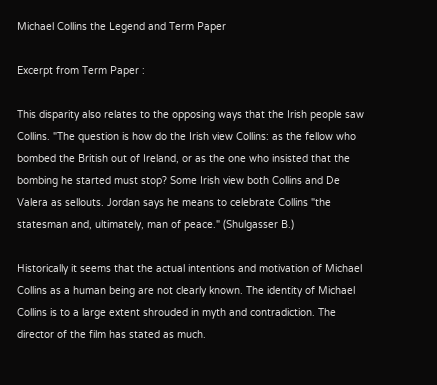Michael Collins the Legend and Term Paper

Excerpt from Term Paper :

This disparity also relates to the opposing ways that the Irish people saw Collins. "The question is how do the Irish view Collins: as the fellow who bombed the British out of Ireland, or as the one who insisted that the bombing he started must stop? Some Irish view both Collins and De Valera as sellouts. Jordan says he means to celebrate Collins "the statesman and, ultimately, man of peace." (Shulgasser B.)

Historically it seems that the actual intentions and motivation of Michael Collins as a human being are not clearly known. The identity of Michael Collins is to a large extent shrouded in myth and contradiction. The director of the film has stated as much.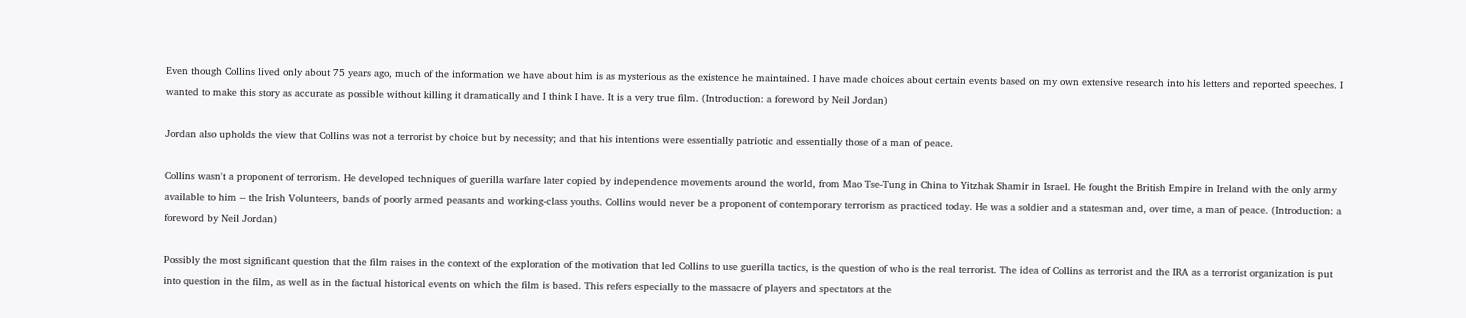Even though Collins lived only about 75 years ago, much of the information we have about him is as mysterious as the existence he maintained. I have made choices about certain events based on my own extensive research into his letters and reported speeches. I wanted to make this story as accurate as possible without killing it dramatically and I think I have. It is a very true film. (Introduction: a foreword by Neil Jordan)

Jordan also upholds the view that Collins was not a terrorist by choice but by necessity; and that his intentions were essentially patriotic and essentially those of a man of peace.

Collins wasn't a proponent of terrorism. He developed techniques of guerilla warfare later copied by independence movements around the world, from Mao Tse-Tung in China to Yitzhak Shamir in Israel. He fought the British Empire in Ireland with the only army available to him -- the Irish Volunteers, bands of poorly armed peasants and working-class youths. Collins would never be a proponent of contemporary terrorism as practiced today. He was a soldier and a statesman and, over time, a man of peace. (Introduction: a foreword by Neil Jordan)

Possibly the most significant question that the film raises in the context of the exploration of the motivation that led Collins to use guerilla tactics, is the question of who is the real terrorist. The idea of Collins as terrorist and the IRA as a terrorist organization is put into question in the film, as well as in the factual historical events on which the film is based. This refers especially to the massacre of players and spectators at the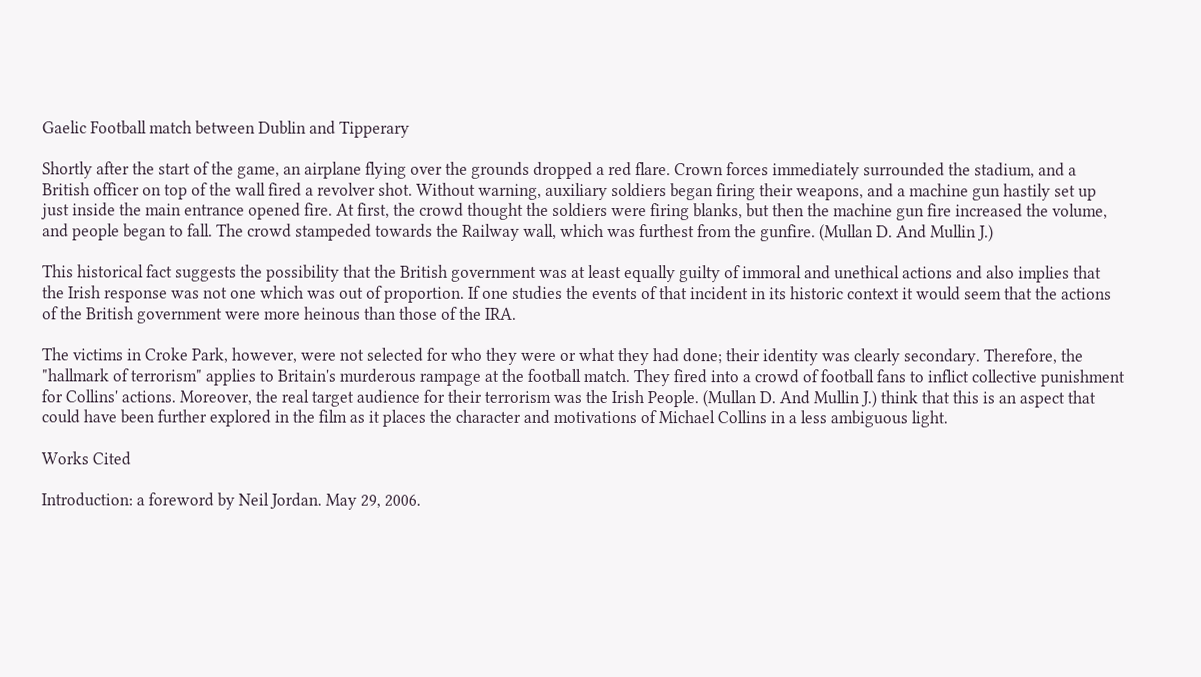Gaelic Football match between Dublin and Tipperary

Shortly after the start of the game, an airplane flying over the grounds dropped a red flare. Crown forces immediately surrounded the stadium, and a British officer on top of the wall fired a revolver shot. Without warning, auxiliary soldiers began firing their weapons, and a machine gun hastily set up just inside the main entrance opened fire. At first, the crowd thought the soldiers were firing blanks, but then the machine gun fire increased the volume, and people began to fall. The crowd stampeded towards the Railway wall, which was furthest from the gunfire. (Mullan D. And Mullin J.)

This historical fact suggests the possibility that the British government was at least equally guilty of immoral and unethical actions and also implies that the Irish response was not one which was out of proportion. If one studies the events of that incident in its historic context it would seem that the actions of the British government were more heinous than those of the IRA.

The victims in Croke Park, however, were not selected for who they were or what they had done; their identity was clearly secondary. Therefore, the "hallmark of terrorism" applies to Britain's murderous rampage at the football match. They fired into a crowd of football fans to inflict collective punishment for Collins' actions. Moreover, the real target audience for their terrorism was the Irish People. (Mullan D. And Mullin J.) think that this is an aspect that could have been further explored in the film as it places the character and motivations of Michael Collins in a less ambiguous light.

Works Cited

Introduction: a foreword by Neil Jordan. May 29, 2006.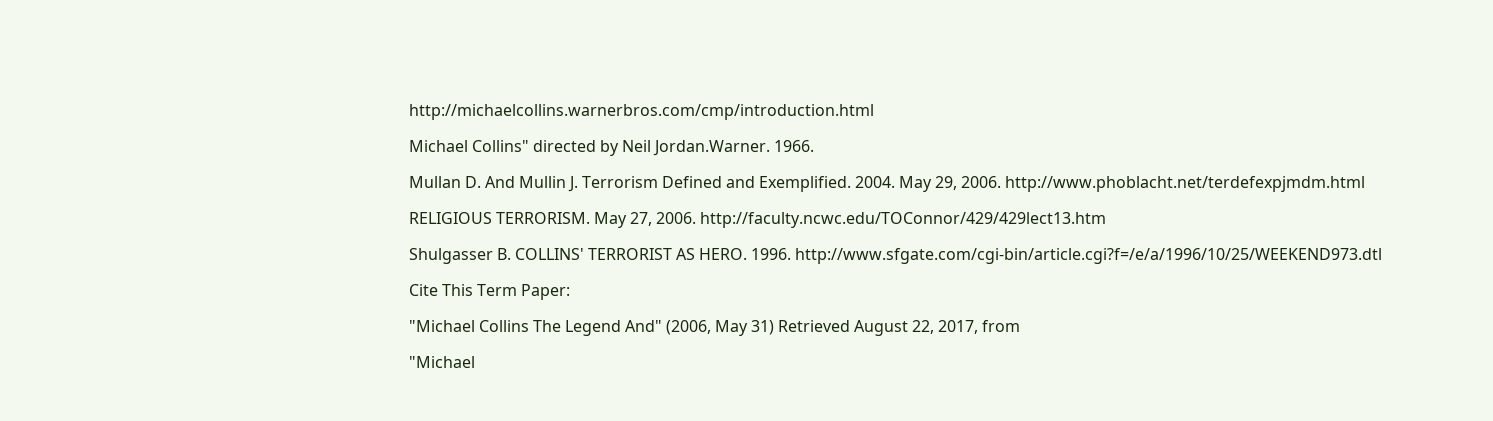http://michaelcollins.warnerbros.com/cmp/introduction.html

Michael Collins" directed by Neil Jordan.Warner. 1966.

Mullan D. And Mullin J. Terrorism Defined and Exemplified. 2004. May 29, 2006. http://www.phoblacht.net/terdefexpjmdm.html

RELIGIOUS TERRORISM. May 27, 2006. http://faculty.ncwc.edu/TOConnor/429/429lect13.htm

Shulgasser B. COLLINS' TERRORIST AS HERO. 1996. http://www.sfgate.com/cgi-bin/article.cgi?f=/e/a/1996/10/25/WEEKEND973.dtl

Cite This Term Paper:

"Michael Collins The Legend And" (2006, May 31) Retrieved August 22, 2017, from

"Michael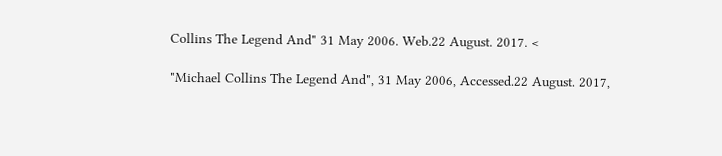Collins The Legend And" 31 May 2006. Web.22 August. 2017. <

"Michael Collins The Legend And", 31 May 2006, Accessed.22 August. 2017,